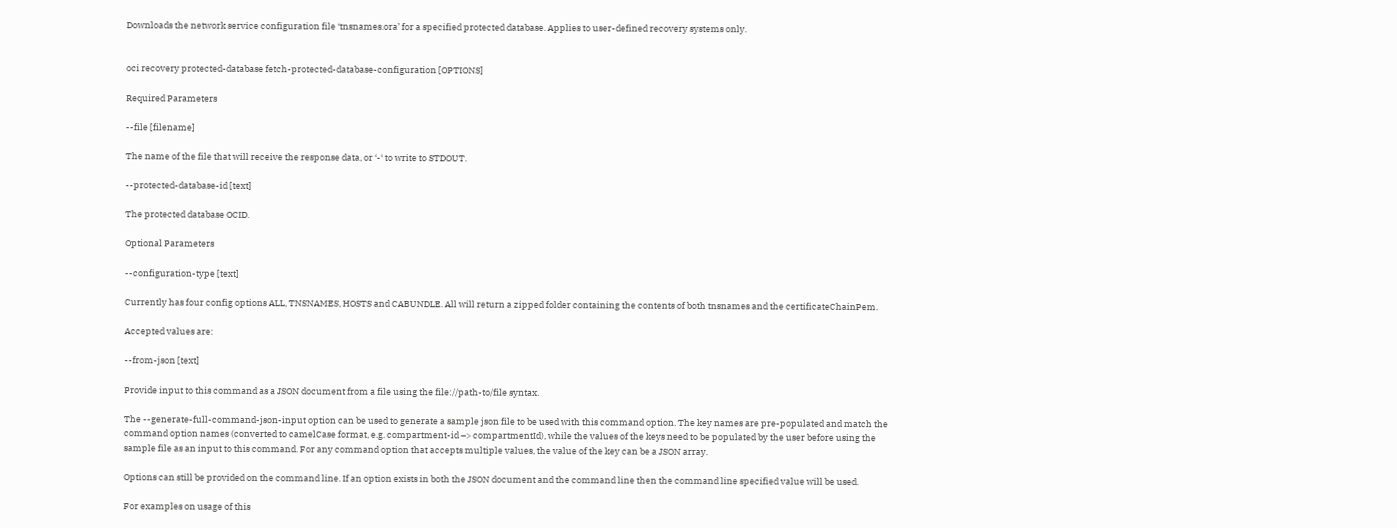Downloads the network service configuration file ‘tnsnames.ora’ for a specified protected database. Applies to user-defined recovery systems only.


oci recovery protected-database fetch-protected-database-configuration [OPTIONS]

Required Parameters

--file [filename]

The name of the file that will receive the response data, or ‘-‘ to write to STDOUT.

--protected-database-id [text]

The protected database OCID.

Optional Parameters

--configuration-type [text]

Currently has four config options ALL, TNSNAMES, HOSTS and CABUNDLE. All will return a zipped folder containing the contents of both tnsnames and the certificateChainPem.

Accepted values are:

--from-json [text]

Provide input to this command as a JSON document from a file using the file://path-to/file syntax.

The --generate-full-command-json-input option can be used to generate a sample json file to be used with this command option. The key names are pre-populated and match the command option names (converted to camelCase format, e.g. compartment-id –> compartmentId), while the values of the keys need to be populated by the user before using the sample file as an input to this command. For any command option that accepts multiple values, the value of the key can be a JSON array.

Options can still be provided on the command line. If an option exists in both the JSON document and the command line then the command line specified value will be used.

For examples on usage of this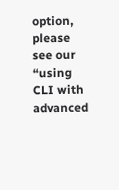option, please see our “using CLI with advanced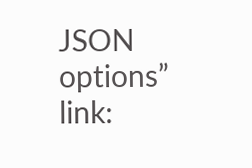JSON options” link: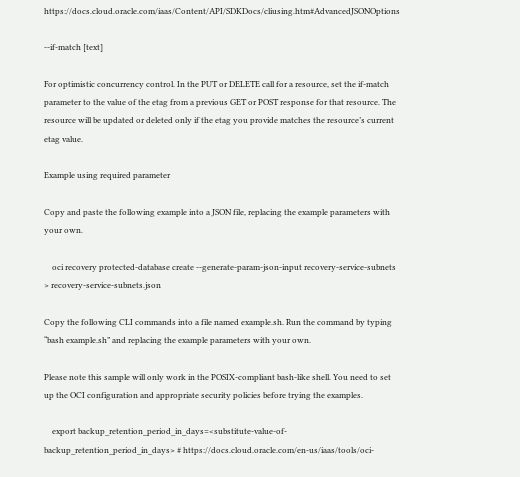https://docs.cloud.oracle.com/iaas/Content/API/SDKDocs/cliusing.htm#AdvancedJSONOptions

--if-match [text]

For optimistic concurrency control. In the PUT or DELETE call for a resource, set the if-match parameter to the value of the etag from a previous GET or POST response for that resource. The resource will be updated or deleted only if the etag you provide matches the resource’s current etag value.

Example using required parameter

Copy and paste the following example into a JSON file, replacing the example parameters with your own.

    oci recovery protected-database create --generate-param-json-input recovery-service-subnets > recovery-service-subnets.json

Copy the following CLI commands into a file named example.sh. Run the command by typing “bash example.sh” and replacing the example parameters with your own.

Please note this sample will only work in the POSIX-compliant bash-like shell. You need to set up the OCI configuration and appropriate security policies before trying the examples.

    export backup_retention_period_in_days=<substitute-value-of-backup_retention_period_in_days> # https://docs.cloud.oracle.com/en-us/iaas/tools/oci-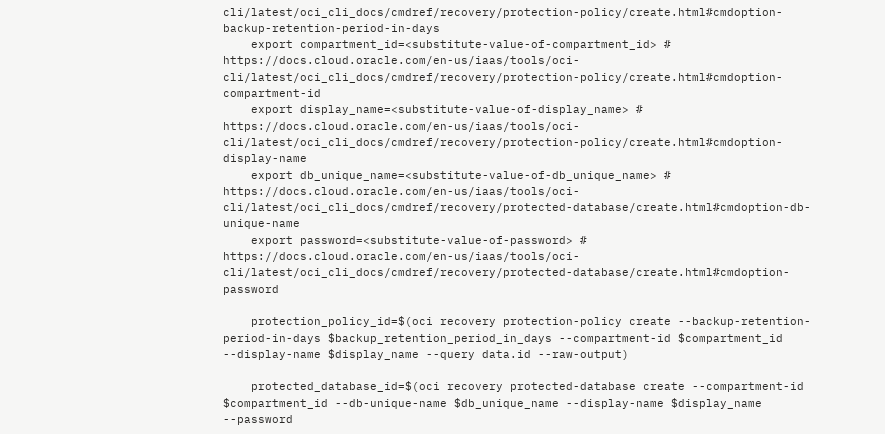cli/latest/oci_cli_docs/cmdref/recovery/protection-policy/create.html#cmdoption-backup-retention-period-in-days
    export compartment_id=<substitute-value-of-compartment_id> # https://docs.cloud.oracle.com/en-us/iaas/tools/oci-cli/latest/oci_cli_docs/cmdref/recovery/protection-policy/create.html#cmdoption-compartment-id
    export display_name=<substitute-value-of-display_name> # https://docs.cloud.oracle.com/en-us/iaas/tools/oci-cli/latest/oci_cli_docs/cmdref/recovery/protection-policy/create.html#cmdoption-display-name
    export db_unique_name=<substitute-value-of-db_unique_name> # https://docs.cloud.oracle.com/en-us/iaas/tools/oci-cli/latest/oci_cli_docs/cmdref/recovery/protected-database/create.html#cmdoption-db-unique-name
    export password=<substitute-value-of-password> # https://docs.cloud.oracle.com/en-us/iaas/tools/oci-cli/latest/oci_cli_docs/cmdref/recovery/protected-database/create.html#cmdoption-password

    protection_policy_id=$(oci recovery protection-policy create --backup-retention-period-in-days $backup_retention_period_in_days --compartment-id $compartment_id --display-name $display_name --query data.id --raw-output)

    protected_database_id=$(oci recovery protected-database create --compartment-id $compartment_id --db-unique-name $db_unique_name --display-name $display_name --password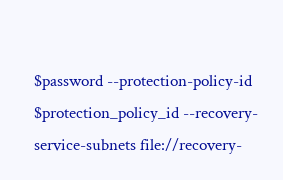$password --protection-policy-id $protection_policy_id --recovery-service-subnets file://recovery-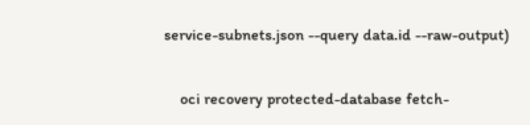service-subnets.json --query data.id --raw-output)

    oci recovery protected-database fetch-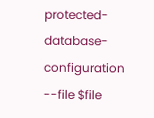protected-database-configuration --file $file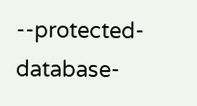--protected-database-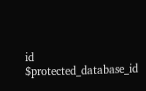id $protected_database_id